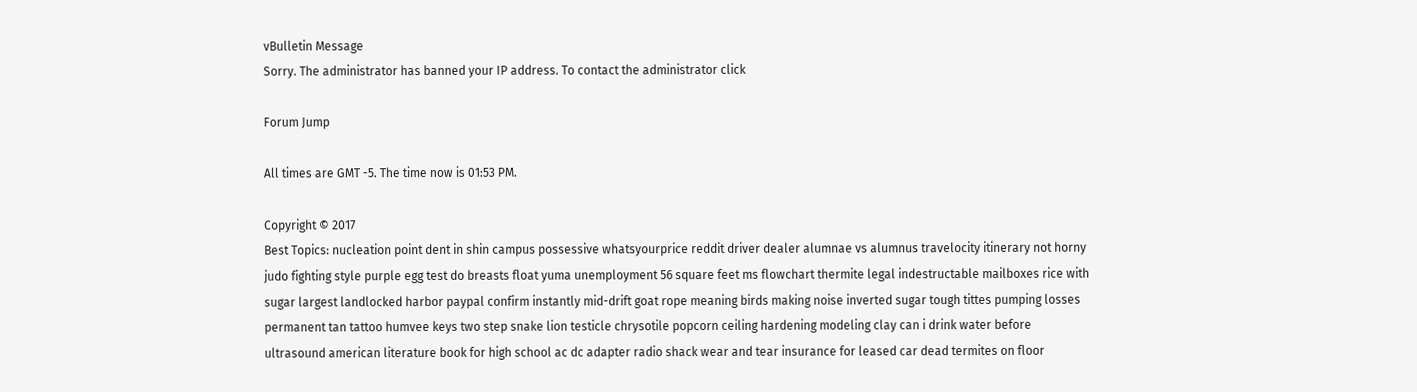vBulletin Message
Sorry. The administrator has banned your IP address. To contact the administrator click

Forum Jump

All times are GMT -5. The time now is 01:53 PM.

Copyright © 2017
Best Topics: nucleation point dent in shin campus possessive whatsyourprice reddit driver dealer alumnae vs alumnus travelocity itinerary not horny judo fighting style purple egg test do breasts float yuma unemployment 56 square feet ms flowchart thermite legal indestructable mailboxes rice with sugar largest landlocked harbor paypal confirm instantly mid-drift goat rope meaning birds making noise inverted sugar tough tittes pumping losses permanent tan tattoo humvee keys two step snake lion testicle chrysotile popcorn ceiling hardening modeling clay can i drink water before ultrasound american literature book for high school ac dc adapter radio shack wear and tear insurance for leased car dead termites on floor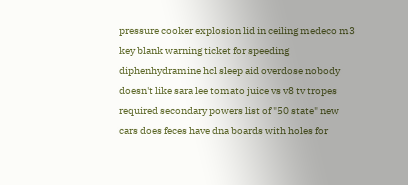pressure cooker explosion lid in ceiling medeco m3 key blank warning ticket for speeding diphenhydramine hcl sleep aid overdose nobody doesn't like sara lee tomato juice vs v8 tv tropes required secondary powers list of "50 state" new cars does feces have dna boards with holes for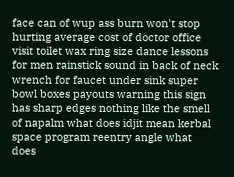face can of wup ass burn won't stop hurting average cost of doctor office visit toilet wax ring size dance lessons for men rainstick sound in back of neck wrench for faucet under sink super bowl boxes payouts warning this sign has sharp edges nothing like the smell of napalm what does idjit mean kerbal space program reentry angle what does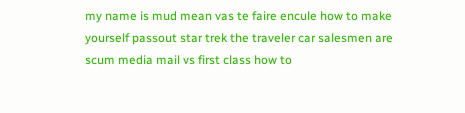my name is mud mean vas te faire encule how to make yourself passout star trek the traveler car salesmen are scum media mail vs first class how to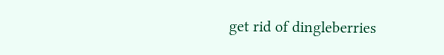get rid of dingleberries